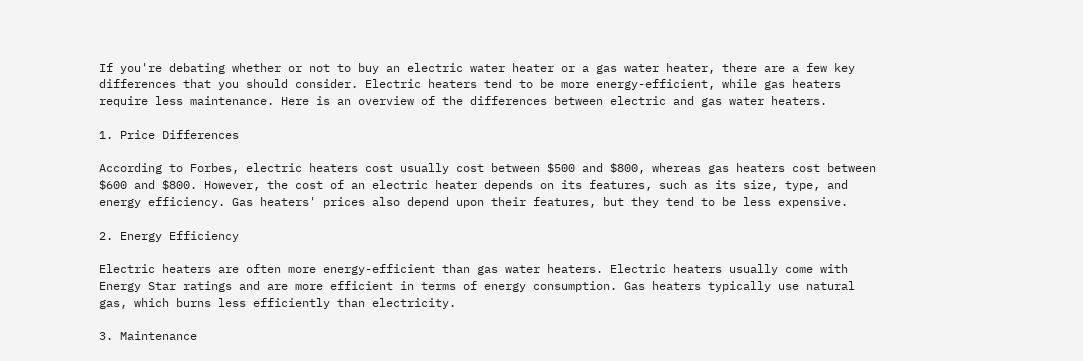If you're debating whether or not to buy an electric water heater or a gas water heater, there are a few key differences that you should consider. Electric heaters tend to be more energy-efficient, while gas heaters require less maintenance. Here is an overview of the differences between electric and gas water heaters.

1. Price Differences

According to Forbes, electric heaters cost usually cost between $500 and $800, whereas gas heaters cost between $600 and $800. However, the cost of an electric heater depends on its features, such as its size, type, and energy efficiency. Gas heaters' prices also depend upon their features, but they tend to be less expensive.

2. Energy Efficiency

Electric heaters are often more energy-efficient than gas water heaters. Electric heaters usually come with Energy Star ratings and are more efficient in terms of energy consumption. Gas heaters typically use natural gas, which burns less efficiently than electricity.

3. Maintenance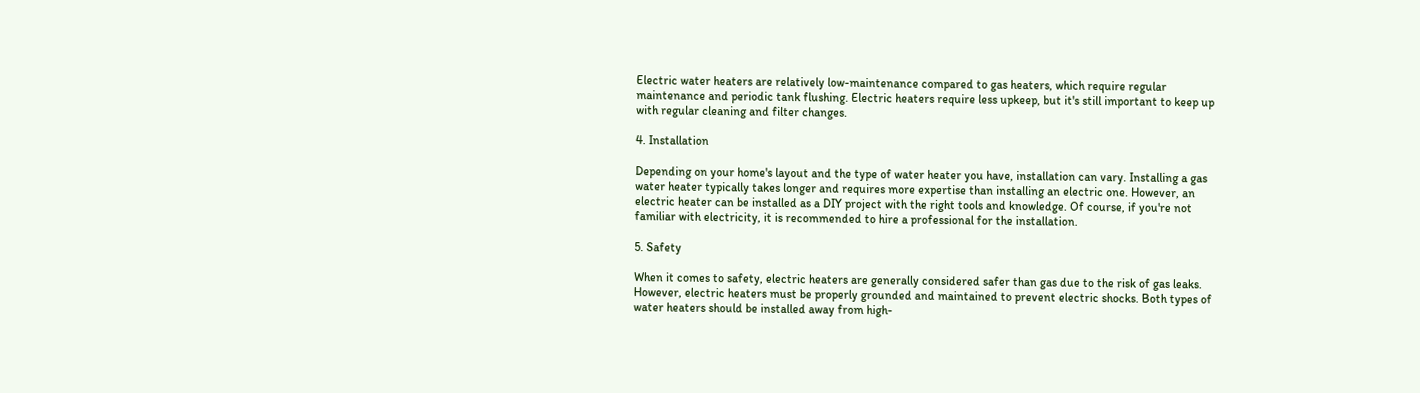Electric water heaters are relatively low-maintenance compared to gas heaters, which require regular maintenance and periodic tank flushing. Electric heaters require less upkeep, but it's still important to keep up with regular cleaning and filter changes.

4. Installation

Depending on your home's layout and the type of water heater you have, installation can vary. Installing a gas water heater typically takes longer and requires more expertise than installing an electric one. However, an electric heater can be installed as a DIY project with the right tools and knowledge. Of course, if you're not familiar with electricity, it is recommended to hire a professional for the installation.

5. Safety

When it comes to safety, electric heaters are generally considered safer than gas due to the risk of gas leaks. However, electric heaters must be properly grounded and maintained to prevent electric shocks. Both types of water heaters should be installed away from high-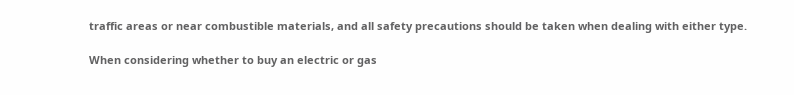traffic areas or near combustible materials, and all safety precautions should be taken when dealing with either type.

When considering whether to buy an electric or gas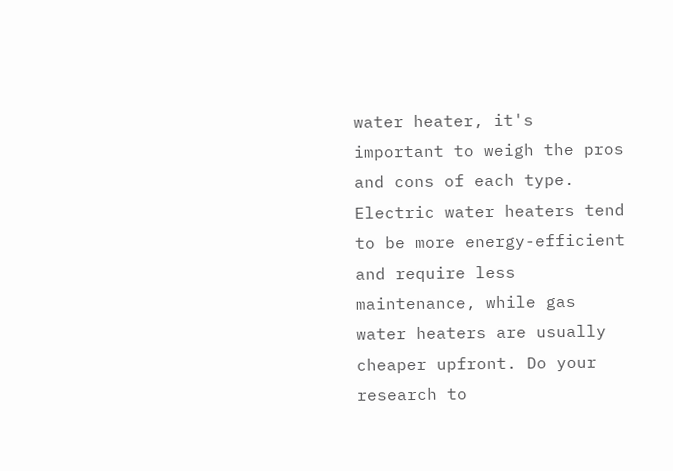water heater, it's important to weigh the pros and cons of each type. Electric water heaters tend to be more energy-efficient and require less maintenance, while gas water heaters are usually cheaper upfront. Do your research to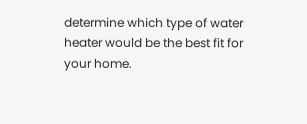determine which type of water heater would be the best fit for your home.